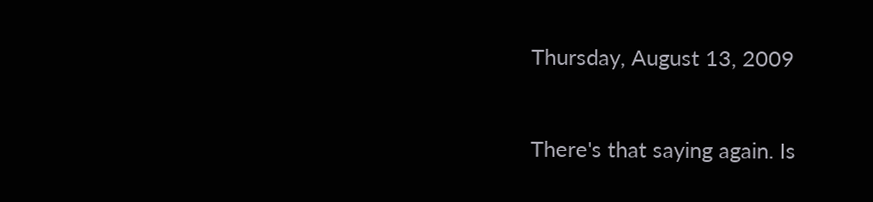Thursday, August 13, 2009


There's that saying again. Is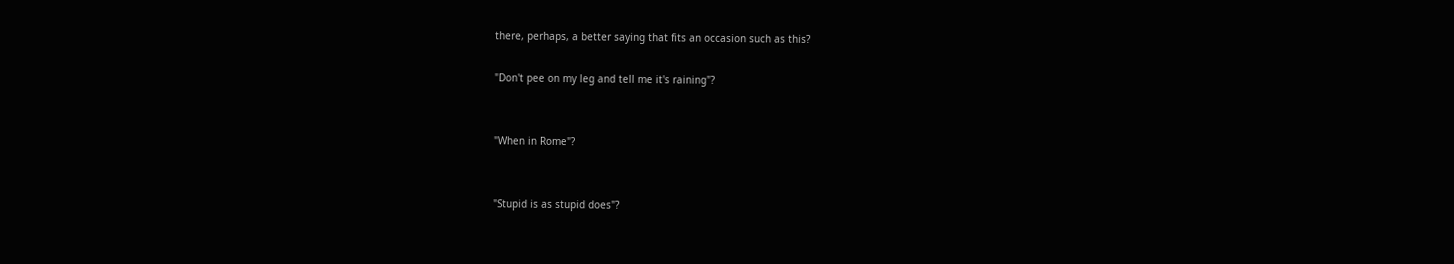there, perhaps, a better saying that fits an occasion such as this?

"Don't pee on my leg and tell me it's raining"?


"When in Rome"?


"Stupid is as stupid does"?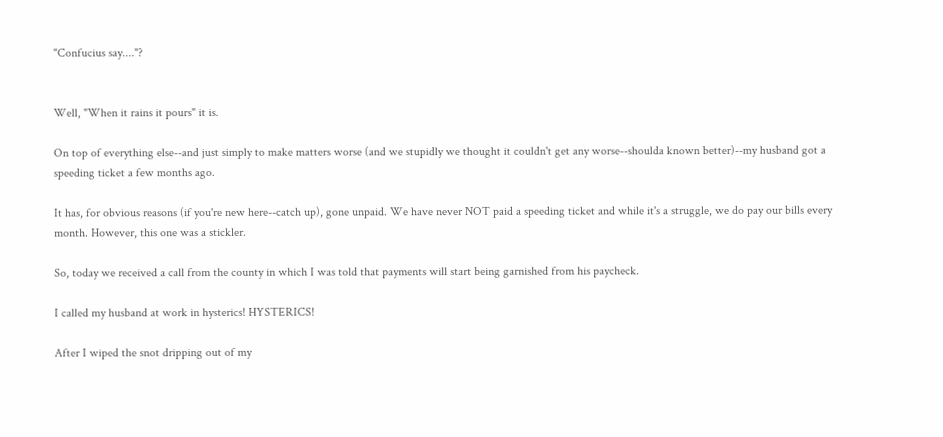"Confucius say...."?


Well, "When it rains it pours" it is.

On top of everything else--and just simply to make matters worse (and we stupidly we thought it couldn't get any worse--shoulda known better)--my husband got a speeding ticket a few months ago.

It has, for obvious reasons (if you're new here--catch up), gone unpaid. We have never NOT paid a speeding ticket and while it's a struggle, we do pay our bills every month. However, this one was a stickler.

So, today we received a call from the county in which I was told that payments will start being garnished from his paycheck.

I called my husband at work in hysterics! HYSTERICS!

After I wiped the snot dripping out of my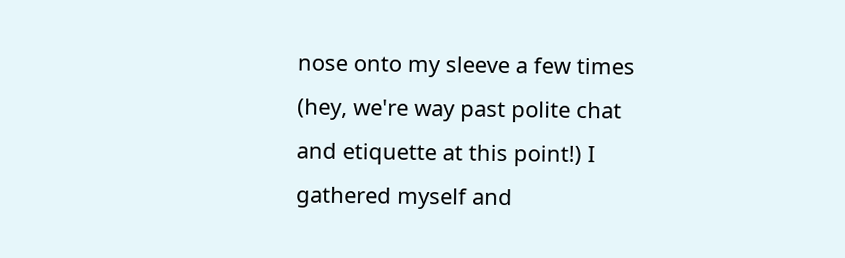nose onto my sleeve a few times (hey, we're way past polite chat and etiquette at this point!) I gathered myself and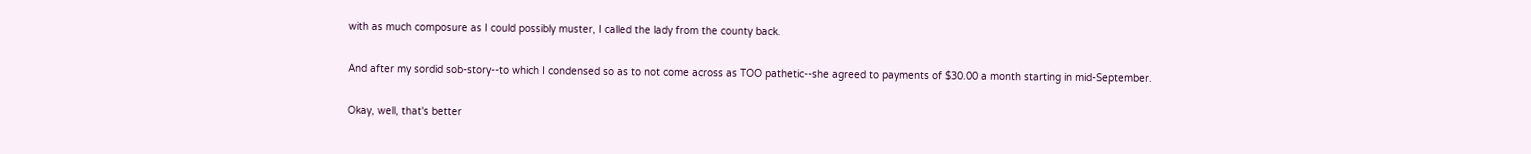with as much composure as I could possibly muster, I called the lady from the county back.

And after my sordid sob-story--to which I condensed so as to not come across as TOO pathetic--she agreed to payments of $30.00 a month starting in mid-September.

Okay, well, that's better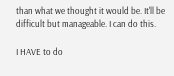than what we thought it would be. It'll be difficult but manageable. I can do this.

I HAVE to do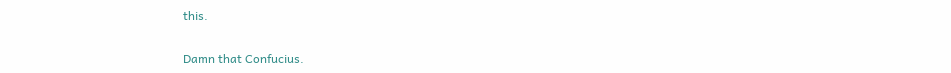this.

Damn that Confucius.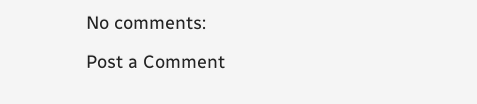No comments:

Post a Comment